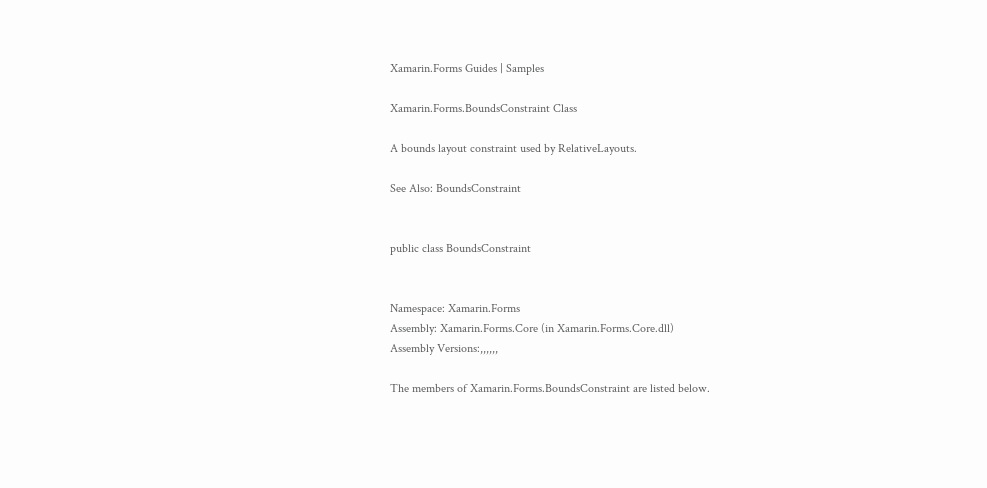Xamarin.Forms Guides | Samples

Xamarin.Forms.BoundsConstraint Class

A bounds layout constraint used by RelativeLayouts.

See Also: BoundsConstraint


public class BoundsConstraint


Namespace: Xamarin.Forms
Assembly: Xamarin.Forms.Core (in Xamarin.Forms.Core.dll)
Assembly Versions:,,,,,,

The members of Xamarin.Forms.BoundsConstraint are listed below.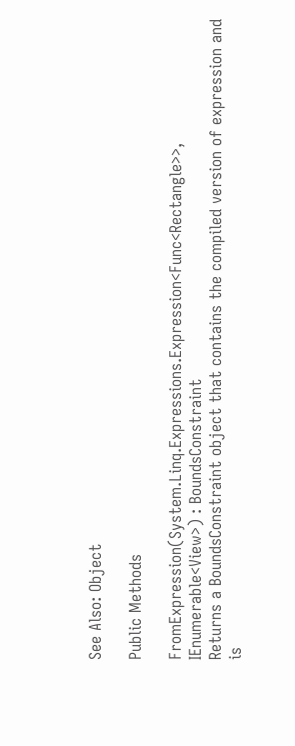See Also: Object

Public Methods

FromExpression(System.Linq.Expressions.Expression<Func<Rectangle>>, IEnumerable<View>) : BoundsConstraint
Returns a BoundsConstraint object that contains the compiled version of expression and is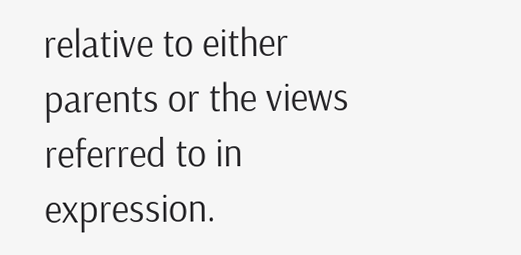relative to either parents or the views referred to in expression.